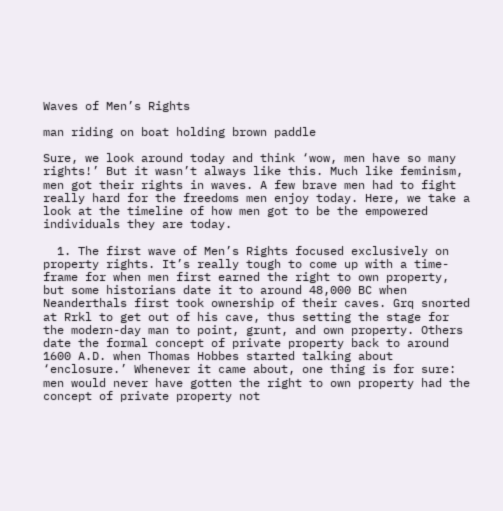Waves of Men’s Rights

man riding on boat holding brown paddle

Sure, we look around today and think ‘wow, men have so many rights!’ But it wasn’t always like this. Much like feminism, men got their rights in waves. A few brave men had to fight really hard for the freedoms men enjoy today. Here, we take a look at the timeline of how men got to be the empowered individuals they are today.

  1. The first wave of Men’s Rights focused exclusively on property rights. It’s really tough to come up with a time-frame for when men first earned the right to own property, but some historians date it to around 48,000 BC when Neanderthals first took ownership of their caves. Grq snorted at Rrkl to get out of his cave, thus setting the stage for the modern-day man to point, grunt, and own property. Others date the formal concept of private property back to around 1600 A.D. when Thomas Hobbes started talking about ‘enclosure.’ Whenever it came about, one thing is for sure: men would never have gotten the right to own property had the concept of private property not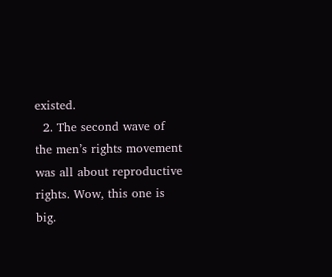existed.
  2. The second wave of the men’s rights movement was all about reproductive rights. Wow, this one is big.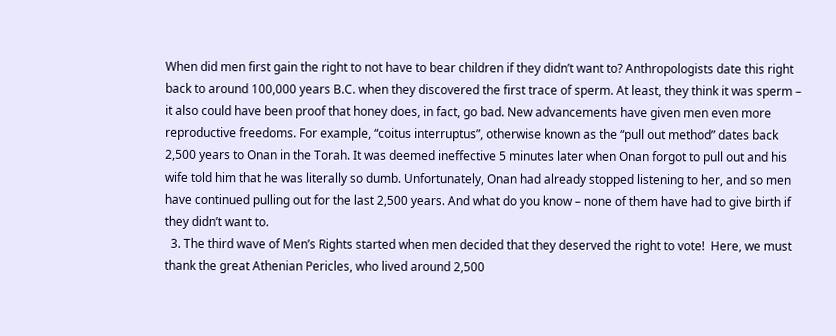When did men first gain the right to not have to bear children if they didn’t want to? Anthropologists date this right back to around 100,000 years B.C. when they discovered the first trace of sperm. At least, they think it was sperm – it also could have been proof that honey does, in fact, go bad. New advancements have given men even more reproductive freedoms. For example, “coitus interruptus”, otherwise known as the “pull out method” dates back 2,500 years to Onan in the Torah. It was deemed ineffective 5 minutes later when Onan forgot to pull out and his wife told him that he was literally so dumb. Unfortunately, Onan had already stopped listening to her, and so men have continued pulling out for the last 2,500 years. And what do you know – none of them have had to give birth if they didn’t want to.
  3. The third wave of Men’s Rights started when men decided that they deserved the right to vote!  Here, we must thank the great Athenian Pericles, who lived around 2,500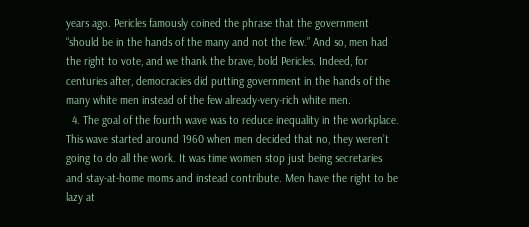years ago. Pericles famously coined the phrase that the government “should be in the hands of the many and not the few.” And so, men had the right to vote, and we thank the brave, bold Pericles. Indeed, for centuries after, democracies did putting government in the hands of the many white men instead of the few already-very-rich white men.
  4. The goal of the fourth wave was to reduce inequality in the workplace. This wave started around 1960 when men decided that no, they weren’t going to do all the work. It was time women stop just being secretaries and stay-at-home moms and instead contribute. Men have the right to be lazy at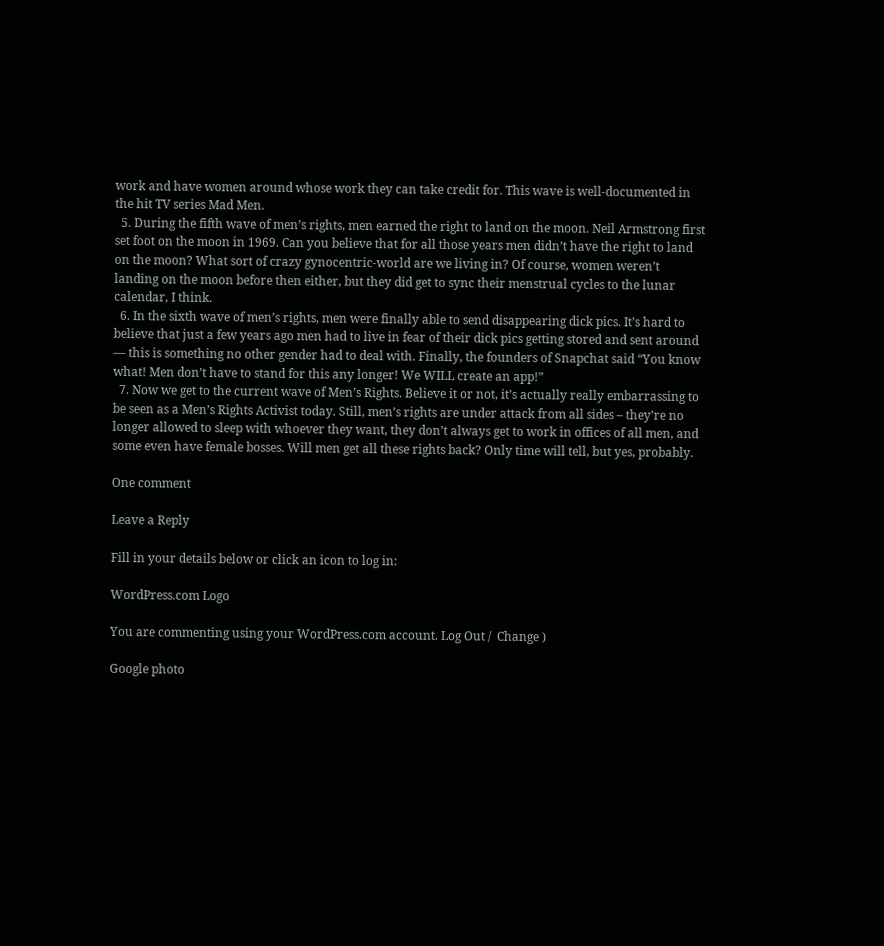work and have women around whose work they can take credit for. This wave is well-documented in the hit TV series Mad Men.
  5. During the fifth wave of men’s rights, men earned the right to land on the moon. Neil Armstrong first set foot on the moon in 1969. Can you believe that for all those years men didn’t have the right to land on the moon? What sort of crazy gynocentric-world are we living in? Of course, women weren’t landing on the moon before then either, but they did get to sync their menstrual cycles to the lunar calendar, I think.
  6. In the sixth wave of men’s rights, men were finally able to send disappearing dick pics. It’s hard to believe that just a few years ago men had to live in fear of their dick pics getting stored and sent around — this is something no other gender had to deal with. Finally, the founders of Snapchat said “You know what! Men don’t have to stand for this any longer! We WILL create an app!”
  7. Now we get to the current wave of Men’s Rights. Believe it or not, it’s actually really embarrassing to be seen as a Men’s Rights Activist today. Still, men’s rights are under attack from all sides – they’re no longer allowed to sleep with whoever they want, they don’t always get to work in offices of all men, and some even have female bosses. Will men get all these rights back? Only time will tell, but yes, probably.

One comment

Leave a Reply

Fill in your details below or click an icon to log in:

WordPress.com Logo

You are commenting using your WordPress.com account. Log Out /  Change )

Google photo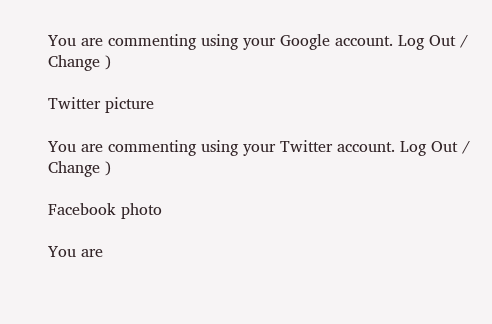You are commenting using your Google account. Log Out /  Change )

Twitter picture

You are commenting using your Twitter account. Log Out /  Change )

Facebook photo

You are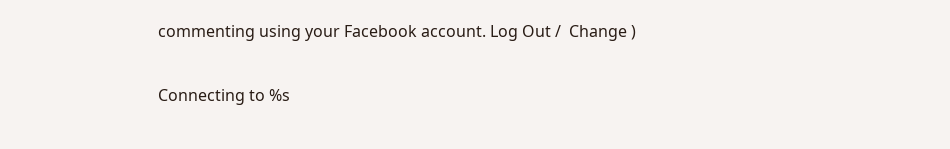commenting using your Facebook account. Log Out /  Change )

Connecting to %s